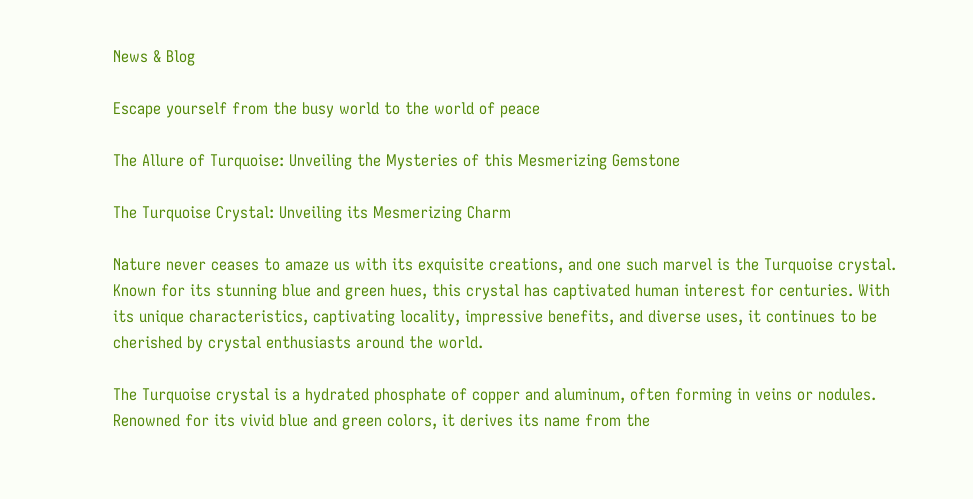News & Blog

Escape yourself from the busy world to the world of peace

The Allure of Turquoise: Unveiling the Mysteries of this Mesmerizing Gemstone

The Turquoise Crystal: Unveiling its Mesmerizing Charm

Nature never ceases to amaze us with its exquisite creations, and one such marvel is the Turquoise crystal. Known for its stunning blue and green hues, this crystal has captivated human interest for centuries. With its unique characteristics, captivating locality, impressive benefits, and diverse uses, it continues to be cherished by crystal enthusiasts around the world.

The Turquoise crystal is a hydrated phosphate of copper and aluminum, often forming in veins or nodules. Renowned for its vivid blue and green colors, it derives its name from the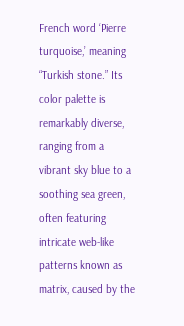French word ‘Pierre turquoise,’ meaning “Turkish stone.” Its color palette is remarkably diverse, ranging from a vibrant sky blue to a soothing sea green, often featuring intricate web-like patterns known as matrix, caused by the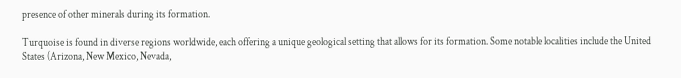presence of other minerals during its formation.

Turquoise is found in diverse regions worldwide, each offering a unique geological setting that allows for its formation. Some notable localities include the United States (Arizona, New Mexico, Nevada,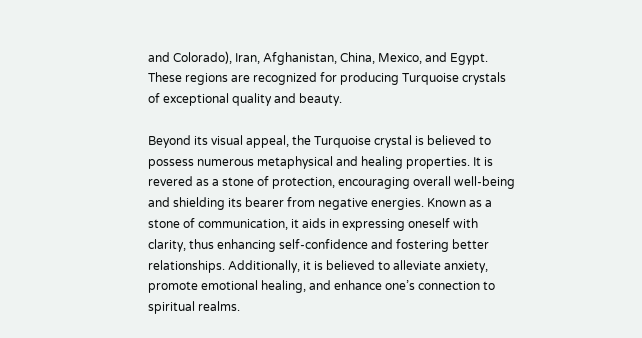and Colorado), Iran, Afghanistan, China, Mexico, and Egypt. These regions are recognized for producing Turquoise crystals of exceptional quality and beauty.

Beyond its visual appeal, the Turquoise crystal is believed to possess numerous metaphysical and healing properties. It is revered as a stone of protection, encouraging overall well-being and shielding its bearer from negative energies. Known as a stone of communication, it aids in expressing oneself with clarity, thus enhancing self-confidence and fostering better relationships. Additionally, it is believed to alleviate anxiety, promote emotional healing, and enhance one’s connection to spiritual realms.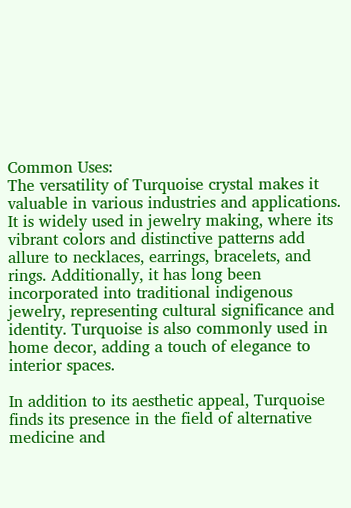Common Uses:
The versatility of Turquoise crystal makes it valuable in various industries and applications. It is widely used in jewelry making, where its vibrant colors and distinctive patterns add allure to necklaces, earrings, bracelets, and rings. Additionally, it has long been incorporated into traditional indigenous jewelry, representing cultural significance and identity. Turquoise is also commonly used in home decor, adding a touch of elegance to interior spaces.

In addition to its aesthetic appeal, Turquoise finds its presence in the field of alternative medicine and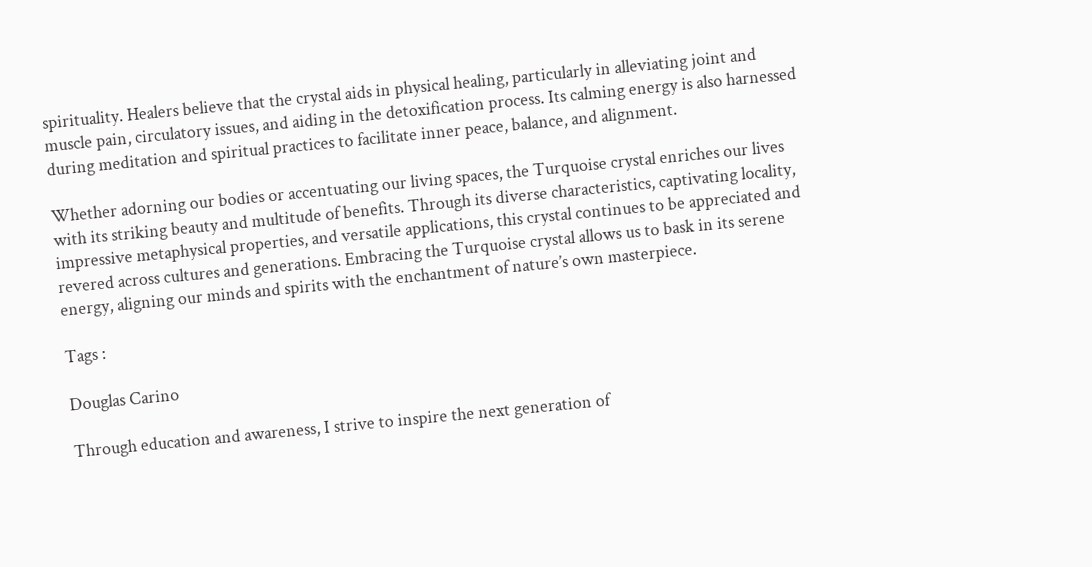spirituality. Healers believe that the crystal aids in physical healing, particularly in alleviating joint and muscle pain, circulatory issues, and aiding in the detoxification process. Its calming energy is also harnessed during meditation and spiritual practices to facilitate inner peace, balance, and alignment.

Whether adorning our bodies or accentuating our living spaces, the Turquoise crystal enriches our lives with its striking beauty and multitude of benefits. Through its diverse characteristics, captivating locality, impressive metaphysical properties, and versatile applications, this crystal continues to be appreciated and revered across cultures and generations. Embracing the Turquoise crystal allows us to bask in its serene energy, aligning our minds and spirits with the enchantment of nature’s own masterpiece.

Tags :

Douglas Carino

Through education and awareness, I strive to inspire the next generation of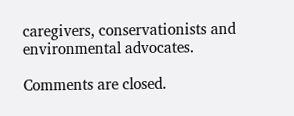caregivers, conservationists and environmental advocates.

Comments are closed.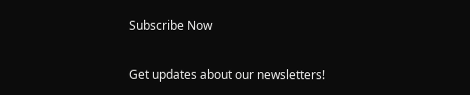Subscribe Now

Get updates about our newsletters!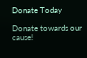Donate Today

Donate towards our cause!